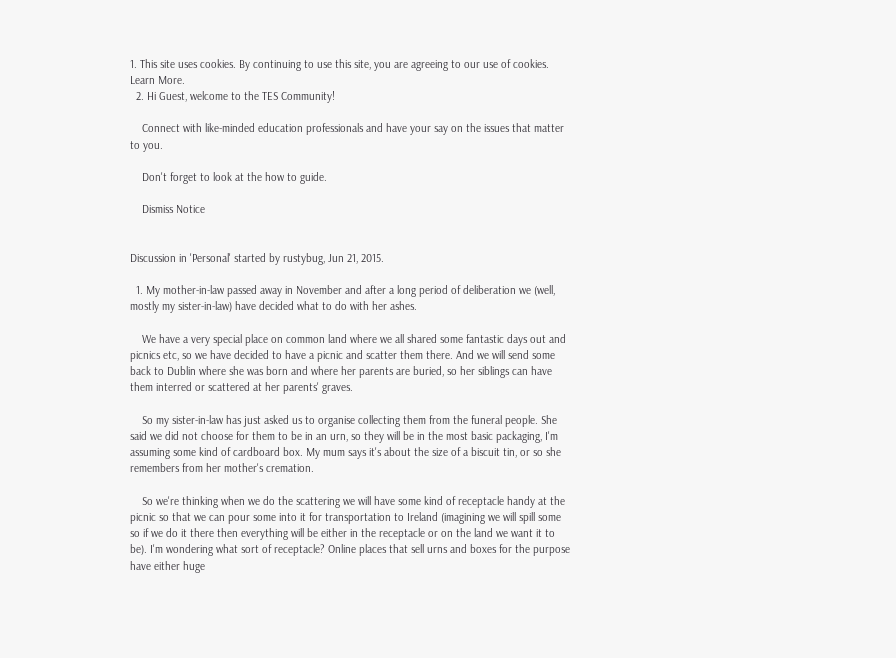1. This site uses cookies. By continuing to use this site, you are agreeing to our use of cookies. Learn More.
  2. Hi Guest, welcome to the TES Community!

    Connect with like-minded education professionals and have your say on the issues that matter to you.

    Don't forget to look at the how to guide.

    Dismiss Notice


Discussion in 'Personal' started by rustybug, Jun 21, 2015.

  1. My mother-in-law passed away in November and after a long period of deliberation we (well, mostly my sister-in-law) have decided what to do with her ashes.

    We have a very special place on common land where we all shared some fantastic days out and picnics etc, so we have decided to have a picnic and scatter them there. And we will send some back to Dublin where she was born and where her parents are buried, so her siblings can have them interred or scattered at her parents' graves.

    So my sister-in-law has just asked us to organise collecting them from the funeral people. She said we did not choose for them to be in an urn, so they will be in the most basic packaging, I'm assuming some kind of cardboard box. My mum says it's about the size of a biscuit tin, or so she remembers from her mother's cremation.

    So we're thinking when we do the scattering we will have some kind of receptacle handy at the picnic so that we can pour some into it for transportation to Ireland (imagining we will spill some so if we do it there then everything will be either in the receptacle or on the land we want it to be). I'm wondering what sort of receptacle? Online places that sell urns and boxes for the purpose have either huge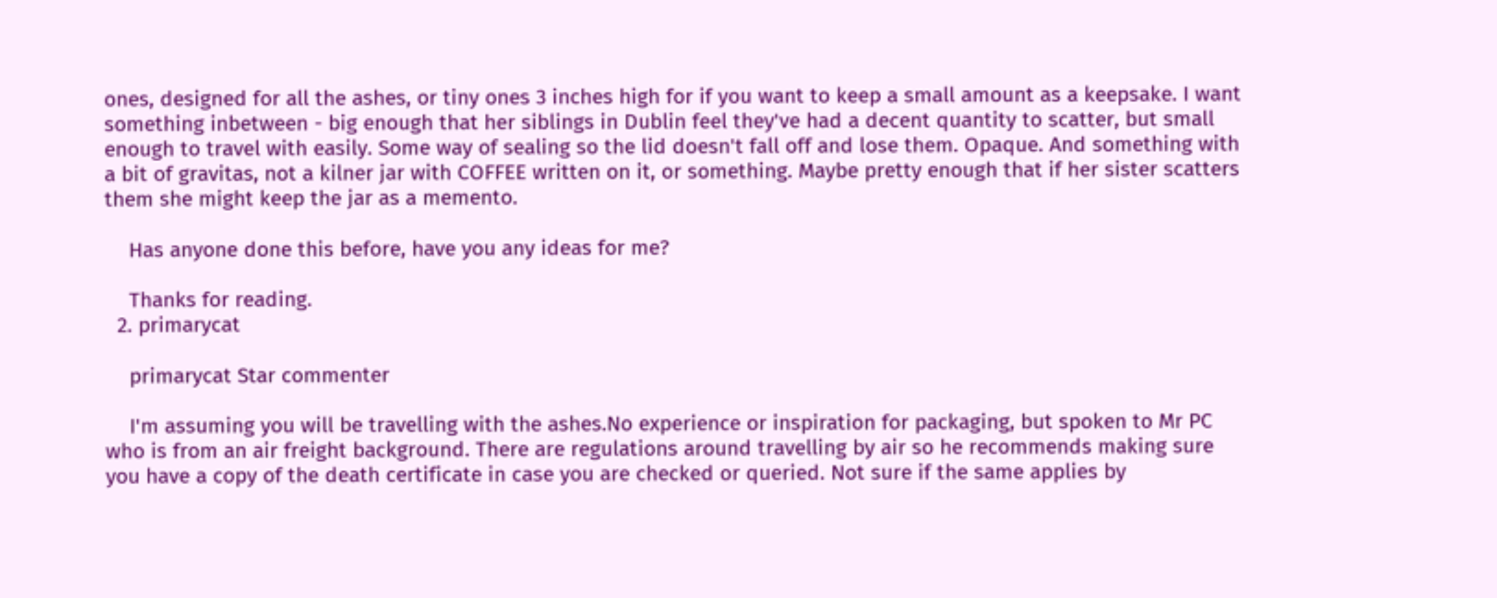ones, designed for all the ashes, or tiny ones 3 inches high for if you want to keep a small amount as a keepsake. I want something inbetween - big enough that her siblings in Dublin feel they've had a decent quantity to scatter, but small enough to travel with easily. Some way of sealing so the lid doesn't fall off and lose them. Opaque. And something with a bit of gravitas, not a kilner jar with COFFEE written on it, or something. Maybe pretty enough that if her sister scatters them she might keep the jar as a memento.

    Has anyone done this before, have you any ideas for me?

    Thanks for reading.
  2. primarycat

    primarycat Star commenter

    I'm assuming you will be travelling with the ashes.No experience or inspiration for packaging, but spoken to Mr PC who is from an air freight background. There are regulations around travelling by air so he recommends making sure you have a copy of the death certificate in case you are checked or queried. Not sure if the same applies by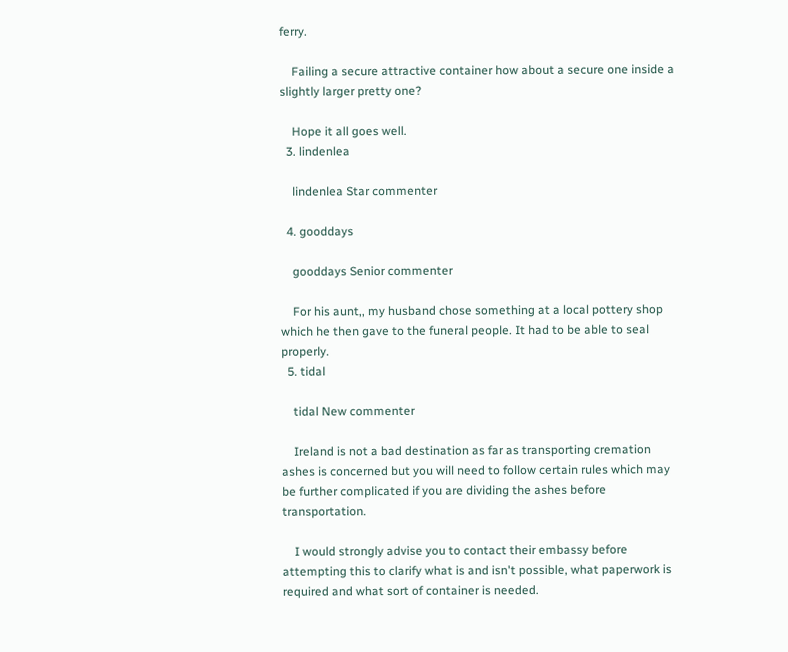ferry.

    Failing a secure attractive container how about a secure one inside a slightly larger pretty one?

    Hope it all goes well.
  3. lindenlea

    lindenlea Star commenter

  4. gooddays

    gooddays Senior commenter

    For his aunt,, my husband chose something at a local pottery shop which he then gave to the funeral people. It had to be able to seal properly.
  5. tidal

    tidal New commenter

    Ireland is not a bad destination as far as transporting cremation ashes is concerned but you will need to follow certain rules which may be further complicated if you are dividing the ashes before transportation.

    I would strongly advise you to contact their embassy before attempting this to clarify what is and isn't possible, what paperwork is required and what sort of container is needed.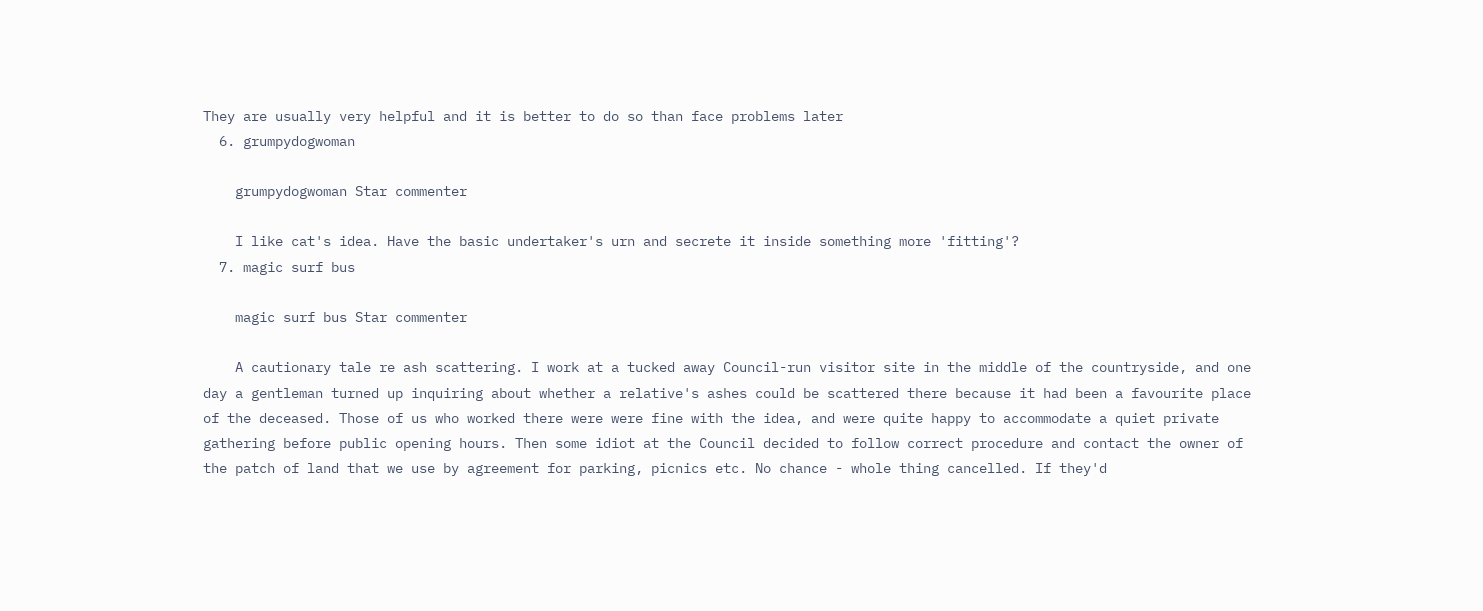They are usually very helpful and it is better to do so than face problems later
  6. grumpydogwoman

    grumpydogwoman Star commenter

    I like cat's idea. Have the basic undertaker's urn and secrete it inside something more 'fitting'?
  7. magic surf bus

    magic surf bus Star commenter

    A cautionary tale re ash scattering. I work at a tucked away Council-run visitor site in the middle of the countryside, and one day a gentleman turned up inquiring about whether a relative's ashes could be scattered there because it had been a favourite place of the deceased. Those of us who worked there were were fine with the idea, and were quite happy to accommodate a quiet private gathering before public opening hours. Then some idiot at the Council decided to follow correct procedure and contact the owner of the patch of land that we use by agreement for parking, picnics etc. No chance - whole thing cancelled. If they'd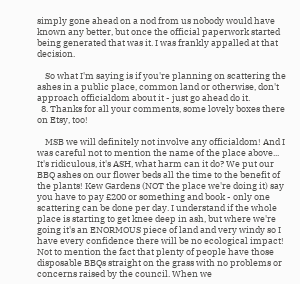simply gone ahead on a nod from us nobody would have known any better, but once the official paperwork started being generated that was it. I was frankly appalled at that decision.

    So what I'm saying is if you're planning on scattering the ashes in a public place, common land or otherwise, don't approach officialdom about it - just go ahead do it.
  8. Thanks for all your comments, some lovely boxes there on Etsy, too!

    MSB we will definitely not involve any officialdom! And I was careful not to mention the name of the place above... It's ridiculous, it's ASH, what harm can it do? We put our BBQ ashes on our flower beds all the time to the benefit of the plants! Kew Gardens (NOT the place we're doing it) say you have to pay £200 or something and book - only one scattering can be done per day. I understand if the whole place is starting to get knee deep in ash, but where we're going it's an ENORMOUS piece of land and very windy so I have every confidence there will be no ecological impact! Not to mention the fact that plenty of people have those disposable BBQs straight on the grass with no problems or concerns raised by the council. When we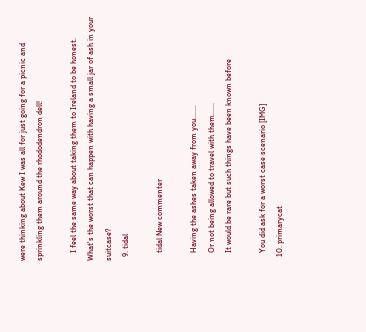were thinking about Kew I was all for just going for a picnic and sprinkling them around the rhododendron dell!

    I feel the same way about taking them to Ireland to be honest. What's the worst that can happen with having a small jar of ash in your suitcase?
  9. tidal

    tidal New commenter

    Having the ashes taken away from you.......
    Or not being allowed to travel with them......
    It would be rare but such things have been known before

    You did ask for a worst case scenario [IMG]
  10. primarycat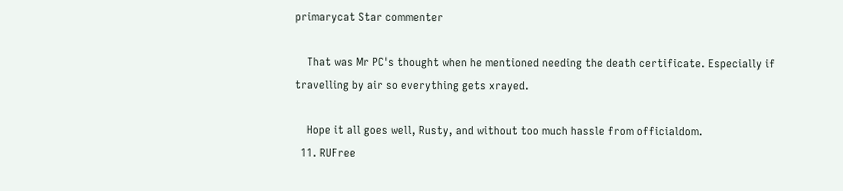primarycat Star commenter

    That was Mr PC's thought when he mentioned needing the death certificate. Especially if travelling by air so everything gets xrayed.

    Hope it all goes well, Rusty, and without too much hassle from officialdom.
  11. RUFree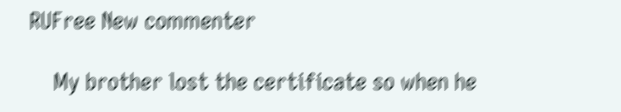RUFree New commenter

    My brother lost the certificate so when he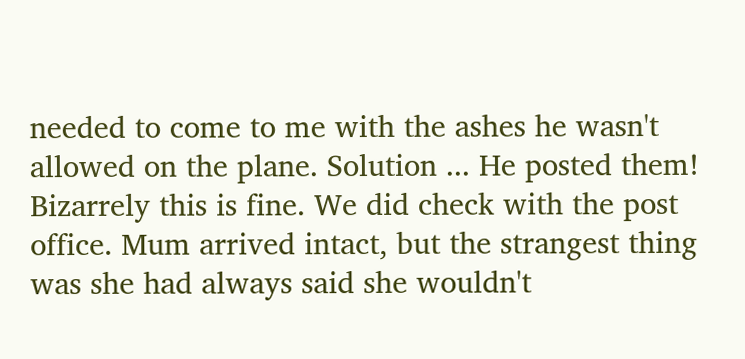needed to come to me with the ashes he wasn't allowed on the plane. Solution ... He posted them! Bizarrely this is fine. We did check with the post office. Mum arrived intact, but the strangest thing was she had always said she wouldn't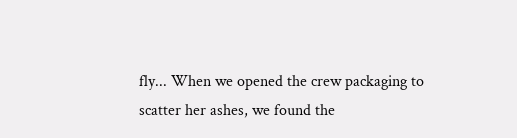fly... When we opened the crew packaging to scatter her ashes, we found the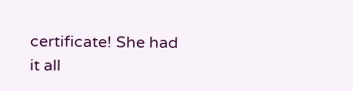certificate! She had it all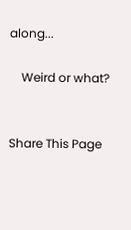along...

    Weird or what?


Share This Page